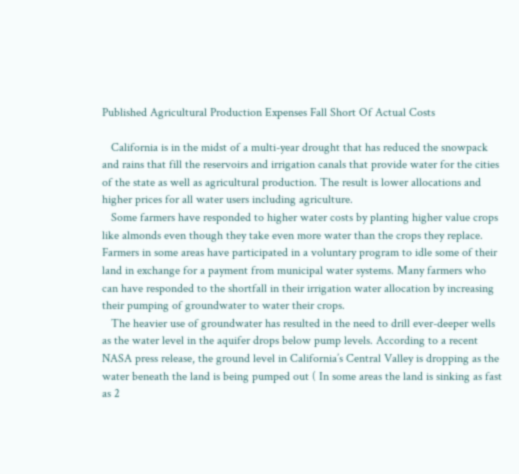Published Agricultural Production Expenses Fall Short Of Actual Costs

   California is in the midst of a multi-year drought that has reduced the snowpack and rains that fill the reservoirs and irrigation canals that provide water for the cities of the state as well as agricultural production. The result is lower allocations and higher prices for all water users including agriculture.
   Some farmers have responded to higher water costs by planting higher value crops like almonds even though they take even more water than the crops they replace. Farmers in some areas have participated in a voluntary program to idle some of their land in exchange for a payment from municipal water systems. Many farmers who can have responded to the shortfall in their irrigation water allocation by increasing their pumping of groundwater to water their crops.
   The heavier use of groundwater has resulted in the need to drill ever-deeper wells as the water level in the aquifer drops below pump levels. According to a recent NASA press release, the ground level in California’s Central Valley is dropping as the water beneath the land is being pumped out ( In some areas the land is sinking as fast as 2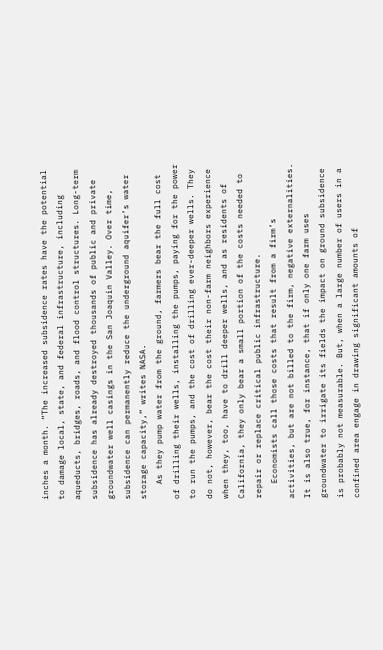inches a month. “The increased subsidence rates have the potential to damage local, state, and federal infrastructure, including aqueducts, bridges, roads, and flood control structures. Long-term subsidence has already destroyed thousands of public and private groundwater well casings in the San Joaquin Valley. Over time, subsidence can permanently reduce the underground aquifer’s water storage capacity,” writes NASA.
   As they pump water from the ground, farmers bear the full cost of drilling their wells, installing the pumps, paying for the power to run the pumps, and the cost of drilling ever-deeper wells. They do not, however, bear the cost their non-farm neighbors experience when they, too, have to drill deeper wells, and as residents of California, they only bear a small portion of the costs needed to repair or replace critical public infrastructure.
   Economists call those costs that result from a firm’s activities, but are not billed to the firm, negative externalities. It is also true, for instance, that if only one farm uses groundwater to irrigate its fields the impact on ground subsidence is probably not measurable. But, when a large number of users in a confined area engage in drawing significant amounts of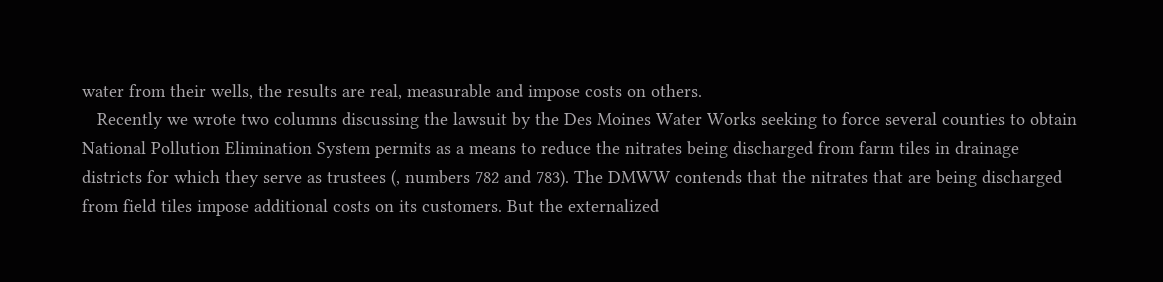water from their wells, the results are real, measurable and impose costs on others.
   Recently we wrote two columns discussing the lawsuit by the Des Moines Water Works seeking to force several counties to obtain National Pollution Elimination System permits as a means to reduce the nitrates being discharged from farm tiles in drainage districts for which they serve as trustees (, numbers 782 and 783). The DMWW contends that the nitrates that are being discharged from field tiles impose additional costs on its customers. But the externalized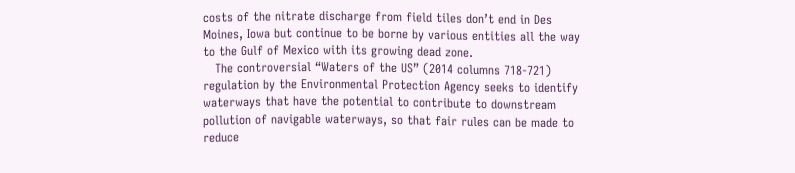costs of the nitrate discharge from field tiles don’t end in Des Moines, Iowa but continue to be borne by various entities all the way to the Gulf of Mexico with its growing dead zone.
   The controversial “Waters of the US” (2014 columns 718-721) regulation by the Environmental Protection Agency seeks to identify waterways that have the potential to contribute to downstream pollution of navigable waterways, so that fair rules can be made to reduce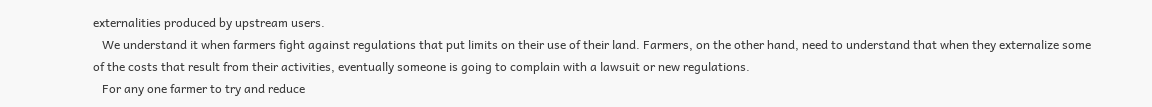externalities produced by upstream users.
   We understand it when farmers fight against regulations that put limits on their use of their land. Farmers, on the other hand, need to understand that when they externalize some of the costs that result from their activities, eventually someone is going to complain with a lawsuit or new regulations.
   For any one farmer to try and reduce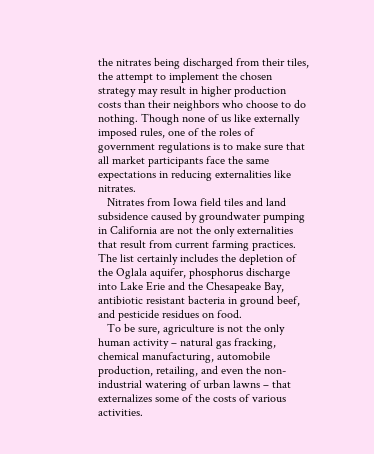the nitrates being discharged from their tiles, the attempt to implement the chosen strategy may result in higher production costs than their neighbors who choose to do nothing. Though none of us like externally imposed rules, one of the roles of government regulations is to make sure that all market participants face the same expectations in reducing externalities like nitrates.
   Nitrates from Iowa field tiles and land subsidence caused by groundwater pumping in California are not the only externalities that result from current farming practices. The list certainly includes the depletion of the Oglala aquifer, phosphorus discharge into Lake Erie and the Chesapeake Bay, antibiotic resistant bacteria in ground beef, and pesticide residues on food.
   To be sure, agriculture is not the only human activity – natural gas fracking, chemical manufacturing, automobile production, retailing, and even the non-industrial watering of urban lawns – that externalizes some of the costs of various activities.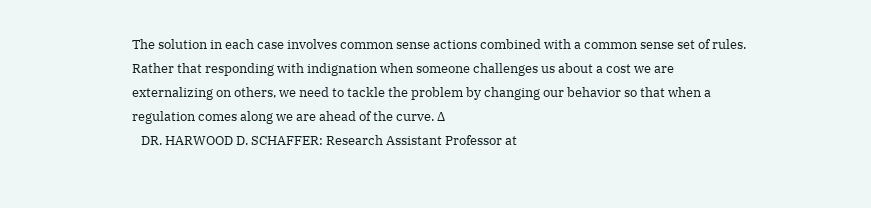The solution in each case involves common sense actions combined with a common sense set of rules. Rather that responding with indignation when someone challenges us about a cost we are externalizing on others, we need to tackle the problem by changing our behavior so that when a regulation comes along we are ahead of the curve. ∆
   DR. HARWOOD D. SCHAFFER: Research Assistant Professor at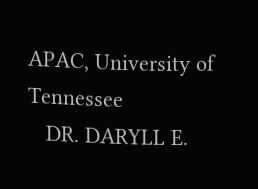APAC, University of Tennessee
   DR. DARYLL E.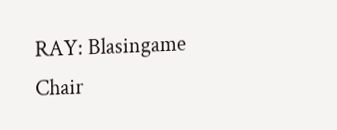RAY: Blasingame Chair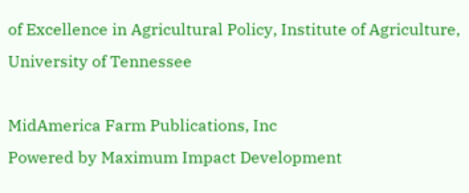of Excellence in Agricultural Policy, Institute of Agriculture, University of Tennessee

MidAmerica Farm Publications, Inc
Powered by Maximum Impact Development